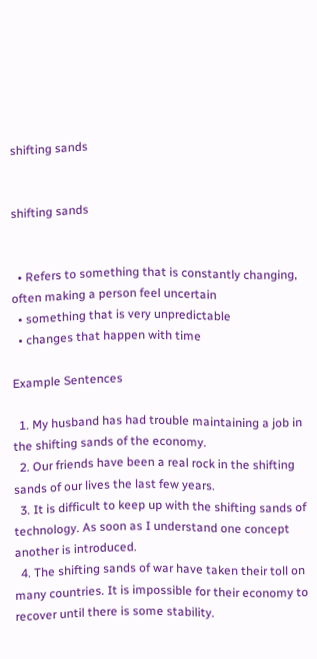shifting sands


shifting sands


  • Refers to something that is constantly changing, often making a person feel uncertain
  • something that is very unpredictable
  • changes that happen with time

Example Sentences

  1. My husband has had trouble maintaining a job in the shifting sands of the economy.
  2. Our friends have been a real rock in the shifting sands of our lives the last few years.
  3. It is difficult to keep up with the shifting sands of technology. As soon as I understand one concept another is introduced.
  4. The shifting sands of war have taken their toll on many countries. It is impossible for their economy to recover until there is some stability.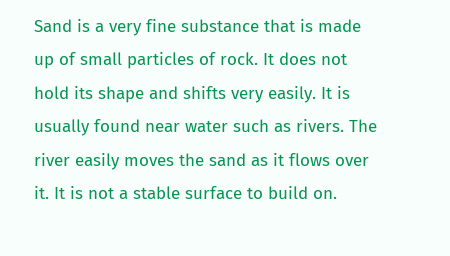Sand is a very fine substance that is made up of small particles of rock. It does not hold its shape and shifts very easily. It is usually found near water such as rivers. The river easily moves the sand as it flows over it. It is not a stable surface to build on.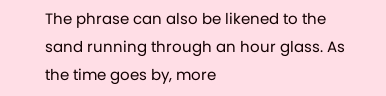The phrase can also be likened to the sand running through an hour glass. As the time goes by, more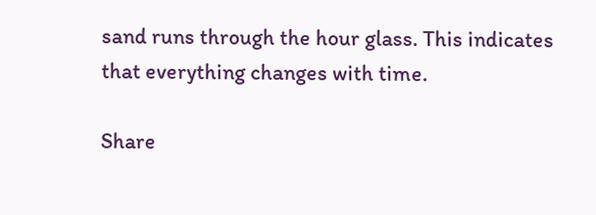sand runs through the hour glass. This indicates that everything changes with time.

Share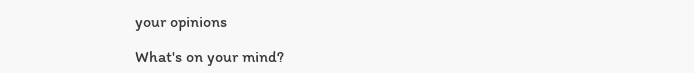your opinions

What's on your mind?